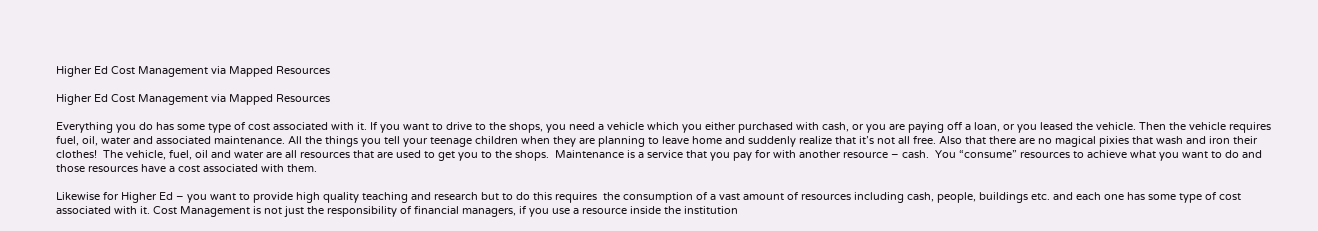Higher Ed Cost Management via Mapped Resources

Higher Ed Cost Management via Mapped Resources

Everything you do has some type of cost associated with it. If you want to drive to the shops, you need a vehicle which you either purchased with cash, or you are paying off a loan, or you leased the vehicle. Then the vehicle requires fuel, oil, water and associated maintenance. All the things you tell your teenage children when they are planning to leave home and suddenly realize that it’s not all free. Also that there are no magical pixies that wash and iron their clothes!  The vehicle, fuel, oil and water are all resources that are used to get you to the shops.  Maintenance is a service that you pay for with another resource – cash.  You “consume” resources to achieve what you want to do and those resources have a cost associated with them.

Likewise for Higher Ed – you want to provide high quality teaching and research but to do this requires  the consumption of a vast amount of resources including cash, people, buildings etc. and each one has some type of cost associated with it. Cost Management is not just the responsibility of financial managers, if you use a resource inside the institution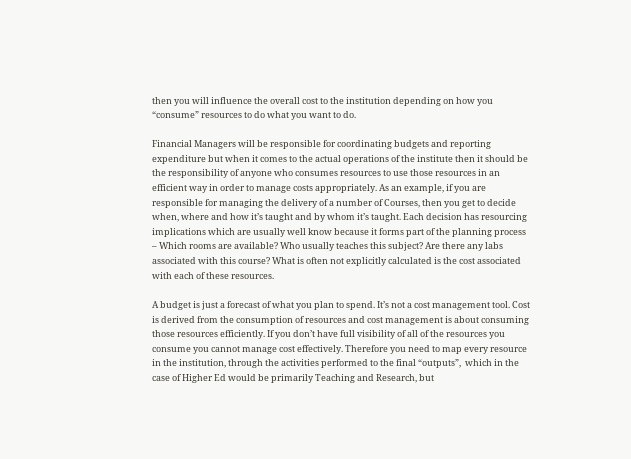then you will influence the overall cost to the institution depending on how you “consume” resources to do what you want to do.

Financial Managers will be responsible for coordinating budgets and reporting expenditure but when it comes to the actual operations of the institute then it should be the responsibility of anyone who consumes resources to use those resources in an efficient way in order to manage costs appropriately. As an example, if you are responsible for managing the delivery of a number of Courses, then you get to decide when, where and how it’s taught and by whom it’s taught. Each decision has resourcing implications which are usually well know because it forms part of the planning process – Which rooms are available? Who usually teaches this subject? Are there any labs associated with this course? What is often not explicitly calculated is the cost associated with each of these resources.

A budget is just a forecast of what you plan to spend. It’s not a cost management tool. Cost is derived from the consumption of resources and cost management is about consuming those resources efficiently. If you don’t have full visibility of all of the resources you consume you cannot manage cost effectively. Therefore you need to map every resource in the institution, through the activities performed to the final “outputs”,  which in the case of Higher Ed would be primarily Teaching and Research, but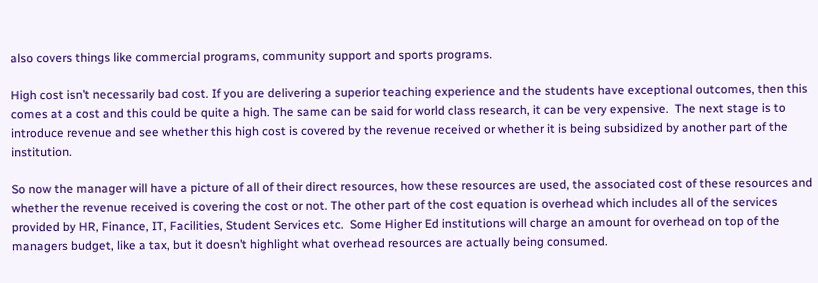also covers things like commercial programs, community support and sports programs.

High cost isn’t necessarily bad cost. If you are delivering a superior teaching experience and the students have exceptional outcomes, then this comes at a cost and this could be quite a high. The same can be said for world class research, it can be very expensive.  The next stage is to introduce revenue and see whether this high cost is covered by the revenue received or whether it is being subsidized by another part of the institution.

So now the manager will have a picture of all of their direct resources, how these resources are used, the associated cost of these resources and whether the revenue received is covering the cost or not. The other part of the cost equation is overhead which includes all of the services provided by HR, Finance, IT, Facilities, Student Services etc.  Some Higher Ed institutions will charge an amount for overhead on top of the managers budget, like a tax, but it doesn’t highlight what overhead resources are actually being consumed.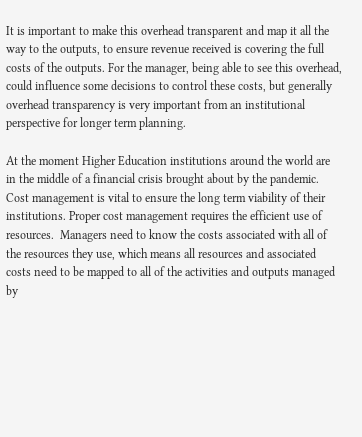It is important to make this overhead transparent and map it all the way to the outputs, to ensure revenue received is covering the full costs of the outputs. For the manager, being able to see this overhead, could influence some decisions to control these costs, but generally overhead transparency is very important from an institutional perspective for longer term planning.

At the moment Higher Education institutions around the world are in the middle of a financial crisis brought about by the pandemic. Cost management is vital to ensure the long term viability of their institutions. Proper cost management requires the efficient use of resources.  Managers need to know the costs associated with all of the resources they use, which means all resources and associated costs need to be mapped to all of the activities and outputs managed by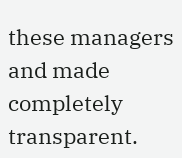these managers and made completely transparent.